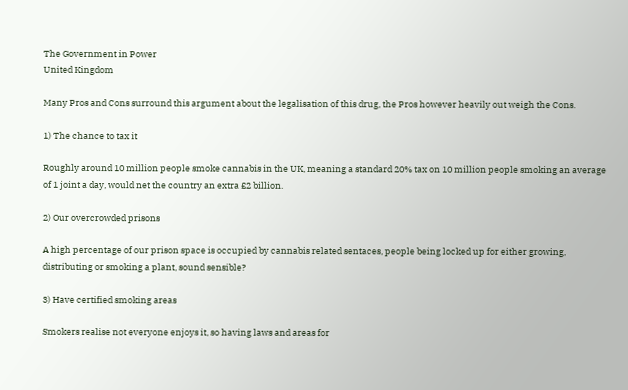The Government in Power
United Kingdom

Many Pros and Cons surround this argument about the legalisation of this drug, the Pros however heavily out weigh the Cons.

1) The chance to tax it

Roughly around 10 million people smoke cannabis in the UK, meaning a standard 20% tax on 10 million people smoking an average of 1 joint a day, would net the country an extra £2 billion.

2) Our overcrowded prisons

A high percentage of our prison space is occupied by cannabis related sentaces, people being locked up for either growing, distributing or smoking a plant, sound sensible?

3) Have certified smoking areas

Smokers realise not everyone enjoys it, so having laws and areas for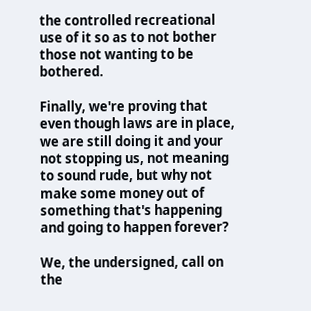the controlled recreational use of it so as to not bother those not wanting to be bothered.

Finally, we're proving that even though laws are in place, we are still doing it and your not stopping us, not meaning to sound rude, but why not make some money out of something that's happening and going to happen forever?

We, the undersigned, call on the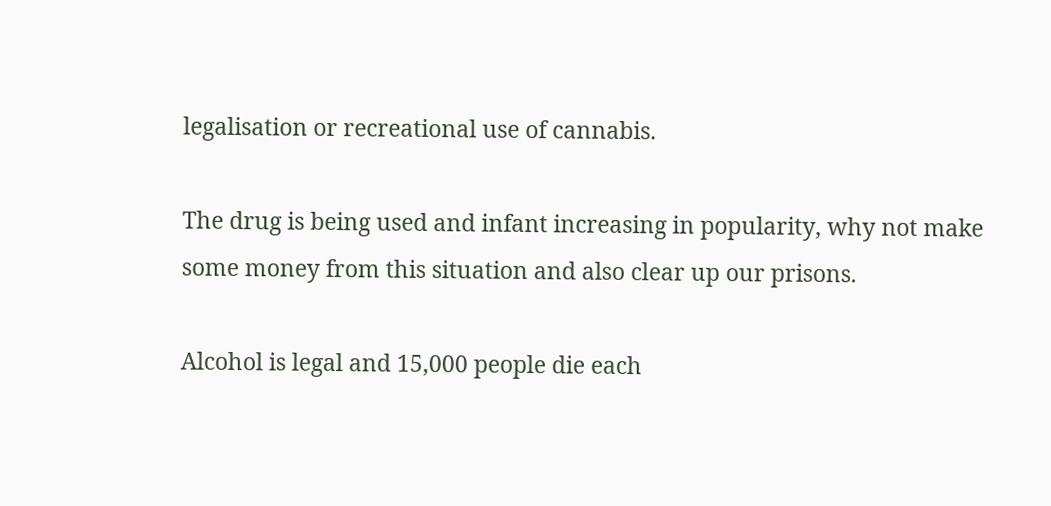legalisation or recreational use of cannabis.

The drug is being used and infant increasing in popularity, why not make some money from this situation and also clear up our prisons.

Alcohol is legal and 15,000 people die each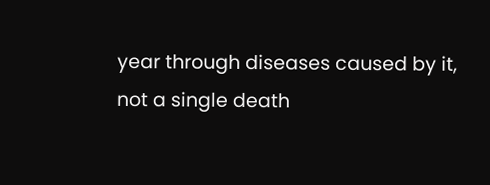year through diseases caused by it, not a single death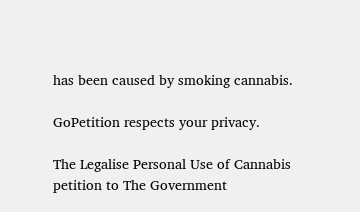has been caused by smoking cannabis.

GoPetition respects your privacy.

The Legalise Personal Use of Cannabis petition to The Government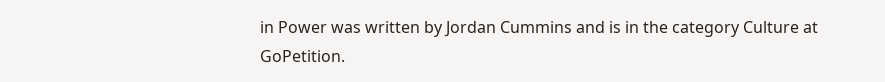in Power was written by Jordan Cummins and is in the category Culture at GoPetition.